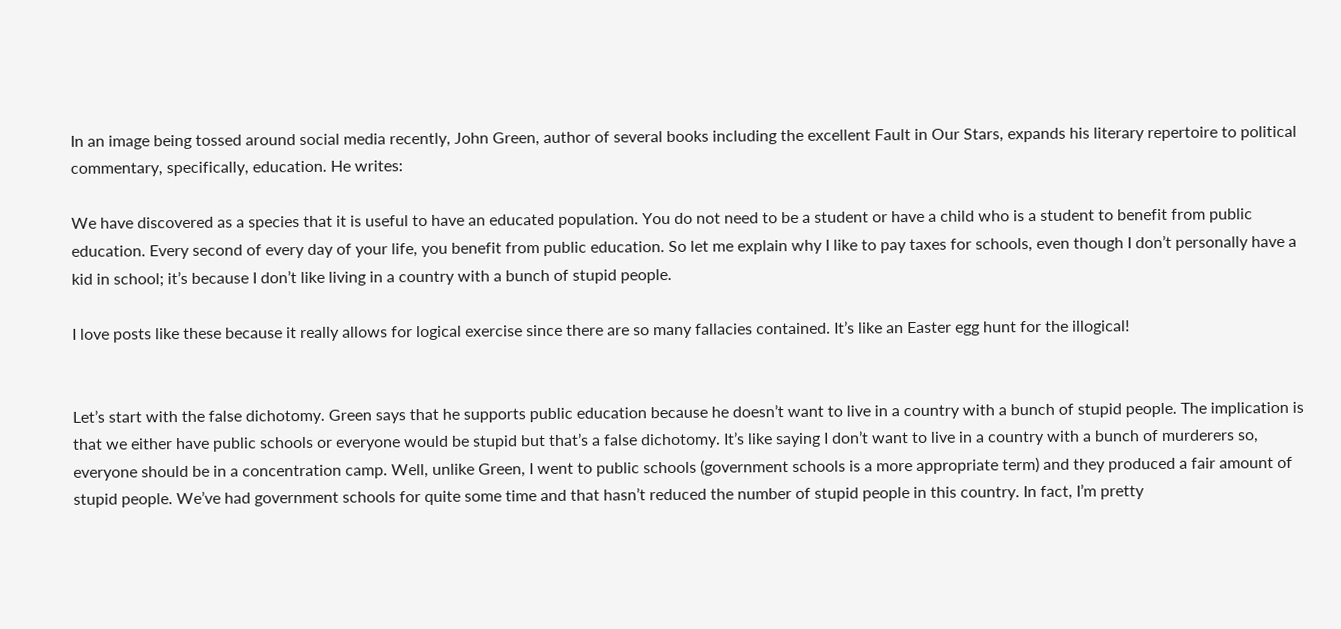In an image being tossed around social media recently, John Green, author of several books including the excellent Fault in Our Stars, expands his literary repertoire to political commentary, specifically, education. He writes:

We have discovered as a species that it is useful to have an educated population. You do not need to be a student or have a child who is a student to benefit from public education. Every second of every day of your life, you benefit from public education. So let me explain why I like to pay taxes for schools, even though I don’t personally have a kid in school; it’s because I don’t like living in a country with a bunch of stupid people.

I love posts like these because it really allows for logical exercise since there are so many fallacies contained. It’s like an Easter egg hunt for the illogical!


Let’s start with the false dichotomy. Green says that he supports public education because he doesn’t want to live in a country with a bunch of stupid people. The implication is that we either have public schools or everyone would be stupid but that’s a false dichotomy. It’s like saying I don’t want to live in a country with a bunch of murderers so, everyone should be in a concentration camp. Well, unlike Green, I went to public schools (government schools is a more appropriate term) and they produced a fair amount of stupid people. We’ve had government schools for quite some time and that hasn’t reduced the number of stupid people in this country. In fact, I’m pretty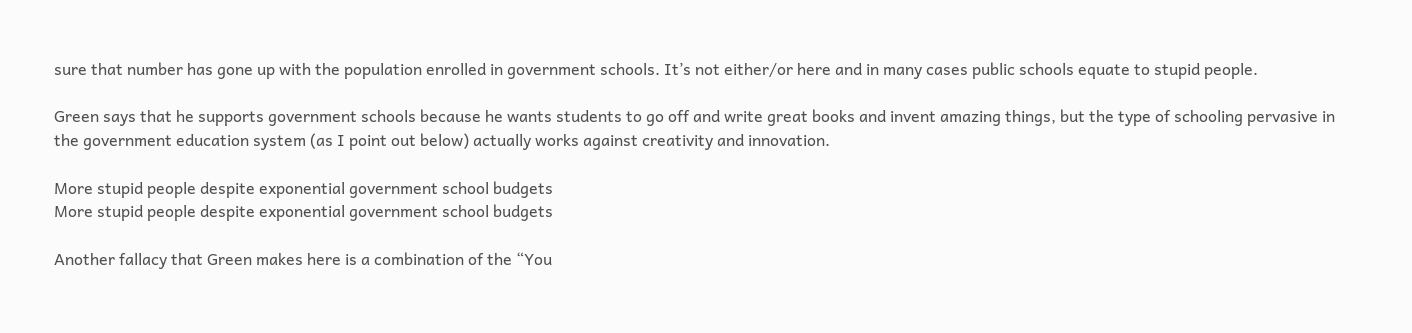sure that number has gone up with the population enrolled in government schools. It’s not either/or here and in many cases public schools equate to stupid people.

Green says that he supports government schools because he wants students to go off and write great books and invent amazing things, but the type of schooling pervasive in the government education system (as I point out below) actually works against creativity and innovation.

More stupid people despite exponential government school budgets
More stupid people despite exponential government school budgets

Another fallacy that Green makes here is a combination of the “You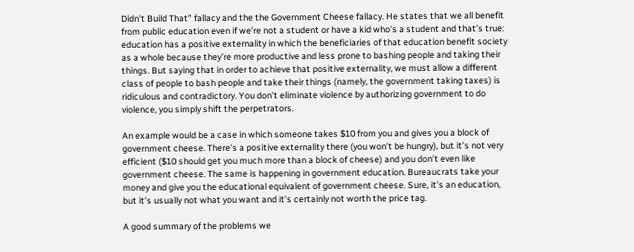Didn’t Build That” fallacy and the the Government Cheese fallacy. He states that we all benefit from public education even if we’re not a student or have a kid who’s a student and that’s true: education has a positive externality in which the beneficiaries of that education benefit society as a whole because they’re more productive and less prone to bashing people and taking their things. But saying that in order to achieve that positive externality, we must allow a different class of people to bash people and take their things (namely, the government taking taxes) is ridiculous and contradictory. You don’t eliminate violence by authorizing government to do violence, you simply shift the perpetrators.

An example would be a case in which someone takes $10 from you and gives you a block of government cheese. There’s a positive externality there (you won’t be hungry), but it’s not very efficient ($10 should get you much more than a block of cheese) and you don’t even like government cheese. The same is happening in government education. Bureaucrats take your money and give you the educational equivalent of government cheese. Sure, it’s an education, but it’s usually not what you want and it’s certainly not worth the price tag.

A good summary of the problems we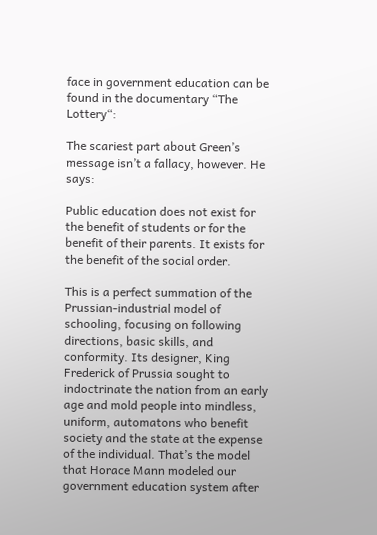face in government education can be found in the documentary “The Lottery“:

The scariest part about Green’s message isn’t a fallacy, however. He says:

Public education does not exist for the benefit of students or for the benefit of their parents. It exists for the benefit of the social order.

This is a perfect summation of the Prussian-industrial model of schooling, focusing on following directions, basic skills, and conformity. Its designer, King Frederick of Prussia sought to indoctrinate the nation from an early age and mold people into mindless, uniform, automatons who benefit society and the state at the expense of the individual. That’s the model that Horace Mann modeled our government education system after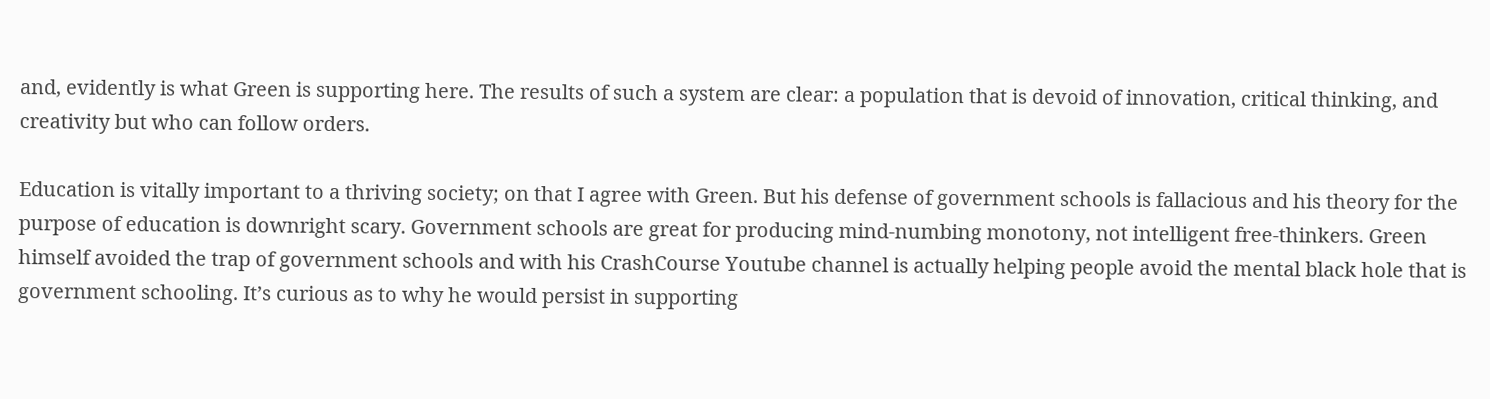and, evidently is what Green is supporting here. The results of such a system are clear: a population that is devoid of innovation, critical thinking, and creativity but who can follow orders.

Education is vitally important to a thriving society; on that I agree with Green. But his defense of government schools is fallacious and his theory for the purpose of education is downright scary. Government schools are great for producing mind-numbing monotony, not intelligent free-thinkers. Green himself avoided the trap of government schools and with his CrashCourse Youtube channel is actually helping people avoid the mental black hole that is government schooling. It’s curious as to why he would persist in supporting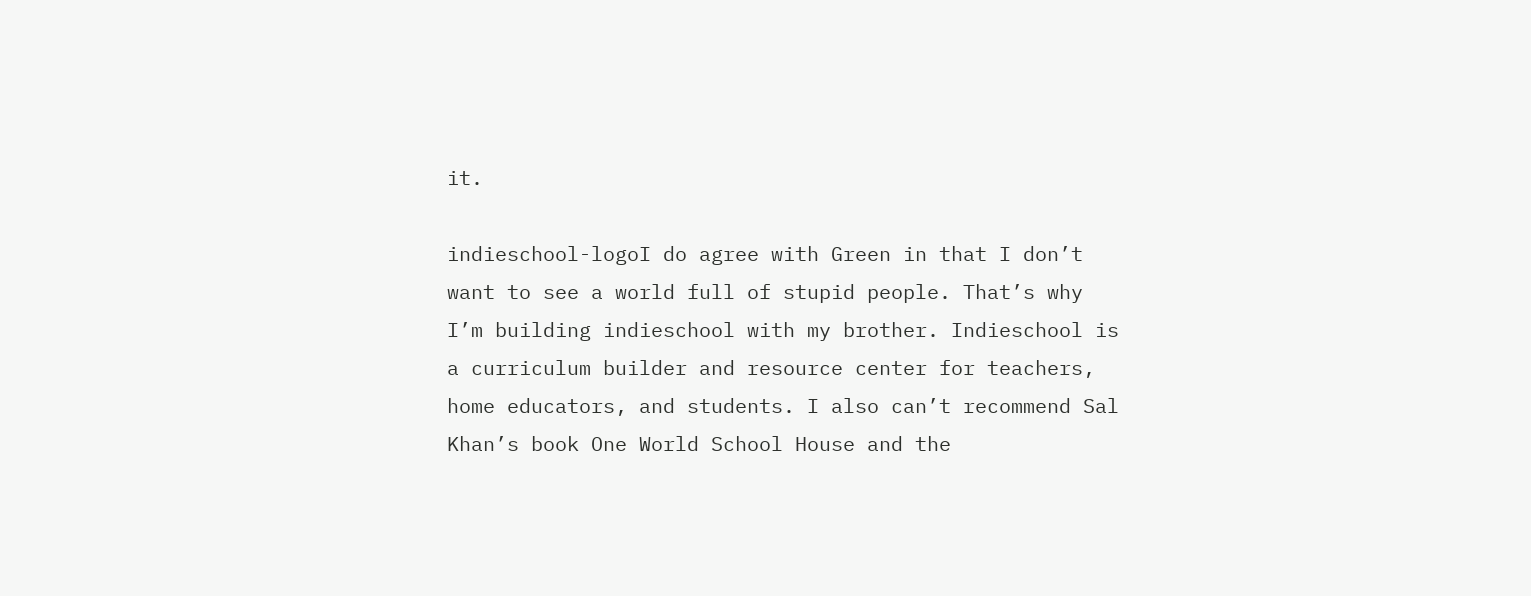it.

indieschool-logoI do agree with Green in that I don’t want to see a world full of stupid people. That’s why I’m building indieschool with my brother. Indieschool is a curriculum builder and resource center for teachers, home educators, and students. I also can’t recommend Sal Khan’s book One World School House and the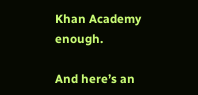Khan Academy enough.

And here’s an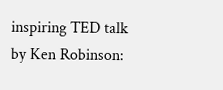inspiring TED talk by Ken Robinson: